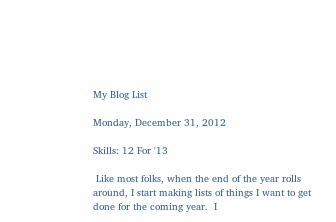My Blog List

Monday, December 31, 2012

Skills: 12 For '13

 Like most folks, when the end of the year rolls around, I start making lists of things I want to get done for the coming year.  I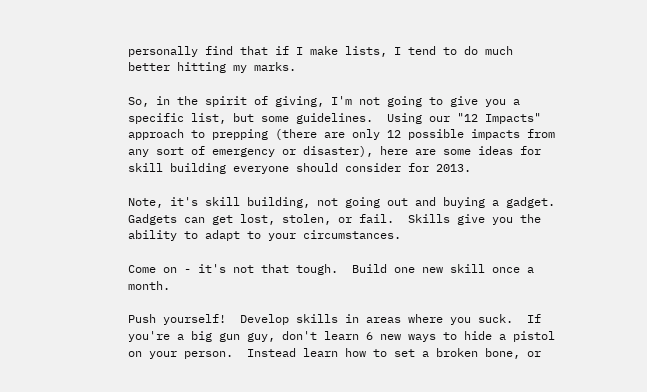personally find that if I make lists, I tend to do much better hitting my marks.

So, in the spirit of giving, I'm not going to give you a specific list, but some guidelines.  Using our "12 Impacts" approach to prepping (there are only 12 possible impacts from any sort of emergency or disaster), here are some ideas for skill building everyone should consider for 2013.

Note, it's skill building, not going out and buying a gadget.  Gadgets can get lost, stolen, or fail.  Skills give you the ability to adapt to your circumstances.

Come on - it's not that tough.  Build one new skill once a month.

Push yourself!  Develop skills in areas where you suck.  If you're a big gun guy, don't learn 6 new ways to hide a pistol on your person.  Instead learn how to set a broken bone, or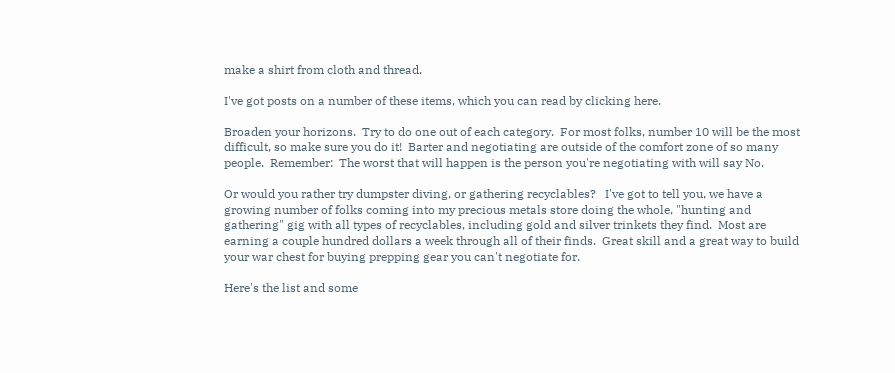make a shirt from cloth and thread.

I've got posts on a number of these items, which you can read by clicking here.

Broaden your horizons.  Try to do one out of each category.  For most folks, number 10 will be the most difficult, so make sure you do it!  Barter and negotiating are outside of the comfort zone of so many people.  Remember:  The worst that will happen is the person you're negotiating with will say No.

Or would you rather try dumpster diving, or gathering recyclables?   I've got to tell you, we have a growing number of folks coming into my precious metals store doing the whole, "hunting and gathering" gig with all types of recyclables, including gold and silver trinkets they find.  Most are earning a couple hundred dollars a week through all of their finds.  Great skill and a great way to build your war chest for buying prepping gear you can't negotiate for.

Here's the list and some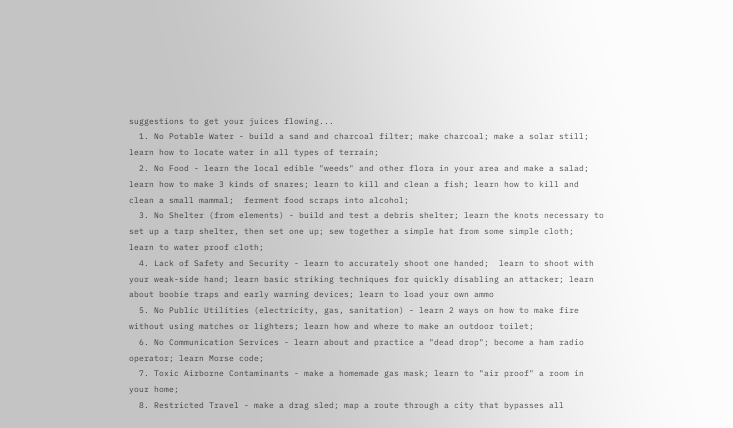suggestions to get your juices flowing...
  1. No Potable Water - build a sand and charcoal filter; make charcoal; make a solar still; learn how to locate water in all types of terrain;
  2. No Food - learn the local edible "weeds" and other flora in your area and make a salad; learn how to make 3 kinds of snares; learn to kill and clean a fish; learn how to kill and clean a small mammal;  ferment food scraps into alcohol;
  3. No Shelter (from elements) - build and test a debris shelter; learn the knots necessary to set up a tarp shelter, then set one up; sew together a simple hat from some simple cloth;  learn to water proof cloth;
  4. Lack of Safety and Security - learn to accurately shoot one handed;  learn to shoot with your weak-side hand; learn basic striking techniques for quickly disabling an attacker; learn about boobie traps and early warning devices; learn to load your own ammo
  5. No Public Utilities (electricity, gas, sanitation) - learn 2 ways on how to make fire without using matches or lighters; learn how and where to make an outdoor toilet;
  6. No Communication Services - learn about and practice a "dead drop"; become a ham radio operator; learn Morse code;
  7. Toxic Airborne Contaminants - make a homemade gas mask; learn to "air proof" a room in your home;
  8. Restricted Travel - make a drag sled; map a route through a city that bypasses all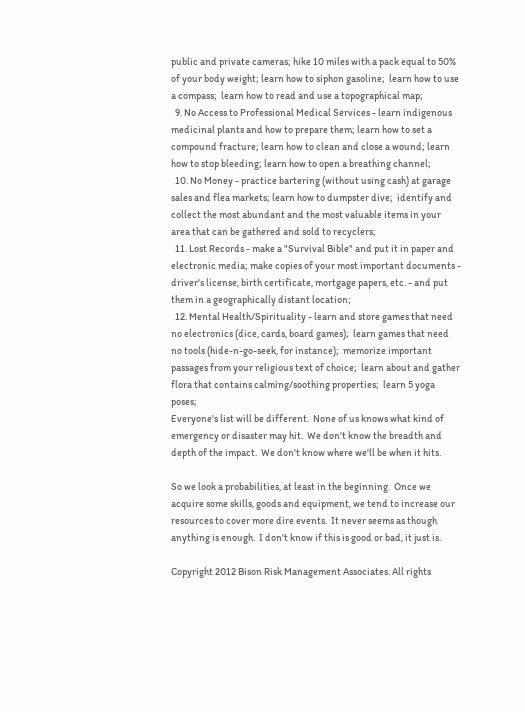public and private cameras; hike 10 miles with a pack equal to 50% of your body weight; learn how to siphon gasoline;  learn how to use a compass;  learn how to read and use a topographical map;
  9. No Access to Professional Medical Services - learn indigenous medicinal plants and how to prepare them; learn how to set a compound fracture; learn how to clean and close a wound; learn how to stop bleeding; learn how to open a breathing channel;
  10. No Money - practice bartering (without using cash) at garage sales and flea markets; learn how to dumpster dive;  identify and collect the most abundant and the most valuable items in your area that can be gathered and sold to recyclers;
  11. Lost Records - make a "Survival Bible" and put it in paper and electronic media; make copies of your most important documents - driver's license, birth certificate, mortgage papers, etc. - and put them in a geographically distant location;
  12. Mental Health/Spirituality - learn and store games that need no electronics (dice, cards, board games);  learn games that need no tools (hide-n-go-seek, for instance);  memorize important passages from your religious text of choice;  learn about and gather flora that contains calming/soothing properties;  learn 5 yoga poses;
Everyone's list will be different.  None of us knows what kind of emergency or disaster may hit.  We don't know the breadth and depth of the impact.  We don't know where we'll be when it hits.

So we look a probabilities, at least in the beginning.  Once we acquire some skills, goods and equipment, we tend to increase our resources to cover more dire events.  It never seems as though anything is enough.  I don't know if this is good or bad, it just is.

Copyright 2012 Bison Risk Management Associates. All rights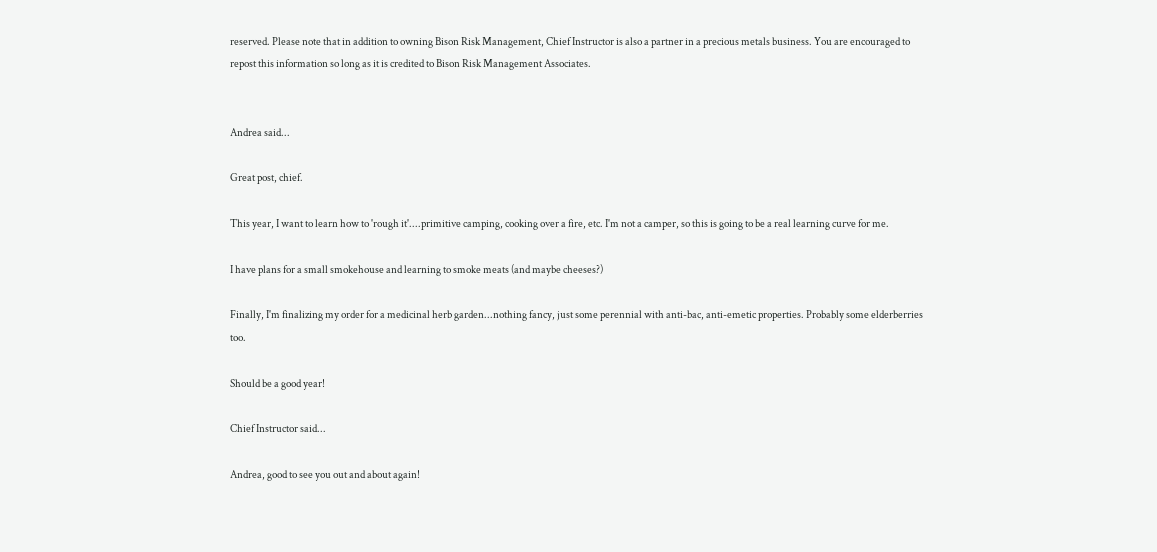reserved. Please note that in addition to owning Bison Risk Management, Chief Instructor is also a partner in a precious metals business. You are encouraged to repost this information so long as it is credited to Bison Risk Management Associates.


Andrea said...

Great post, chief.

This year, I want to learn how to 'rough it'....primitive camping, cooking over a fire, etc. I'm not a camper, so this is going to be a real learning curve for me.

I have plans for a small smokehouse and learning to smoke meats (and maybe cheeses?)

Finally, I'm finalizing my order for a medicinal herb garden...nothing fancy, just some perennial with anti-bac, anti-emetic properties. Probably some elderberries too.

Should be a good year!

Chief Instructor said...

Andrea, good to see you out and about again!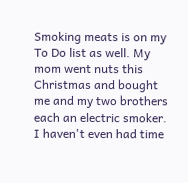Smoking meats is on my To Do list as well. My mom went nuts this Christmas and bought me and my two brothers each an electric smoker. I haven't even had time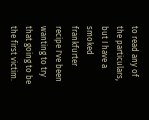to read any of the particulars, but I have a smoked frankfurter recipe I've been wanting to try that going to be the first victim.